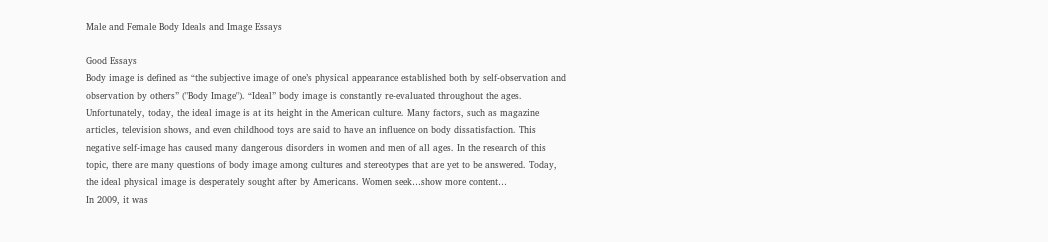Male and Female Body Ideals and Image Essays

Good Essays
Body image is defined as “the subjective image of one’s physical appearance established both by self-observation and observation by others” ("Body Image"). “Ideal” body image is constantly re-evaluated throughout the ages. Unfortunately, today, the ideal image is at its height in the American culture. Many factors, such as magazine articles, television shows, and even childhood toys are said to have an influence on body dissatisfaction. This negative self-image has caused many dangerous disorders in women and men of all ages. In the research of this topic, there are many questions of body image among cultures and stereotypes that are yet to be answered. Today, the ideal physical image is desperately sought after by Americans. Women seek…show more content…
In 2009, it was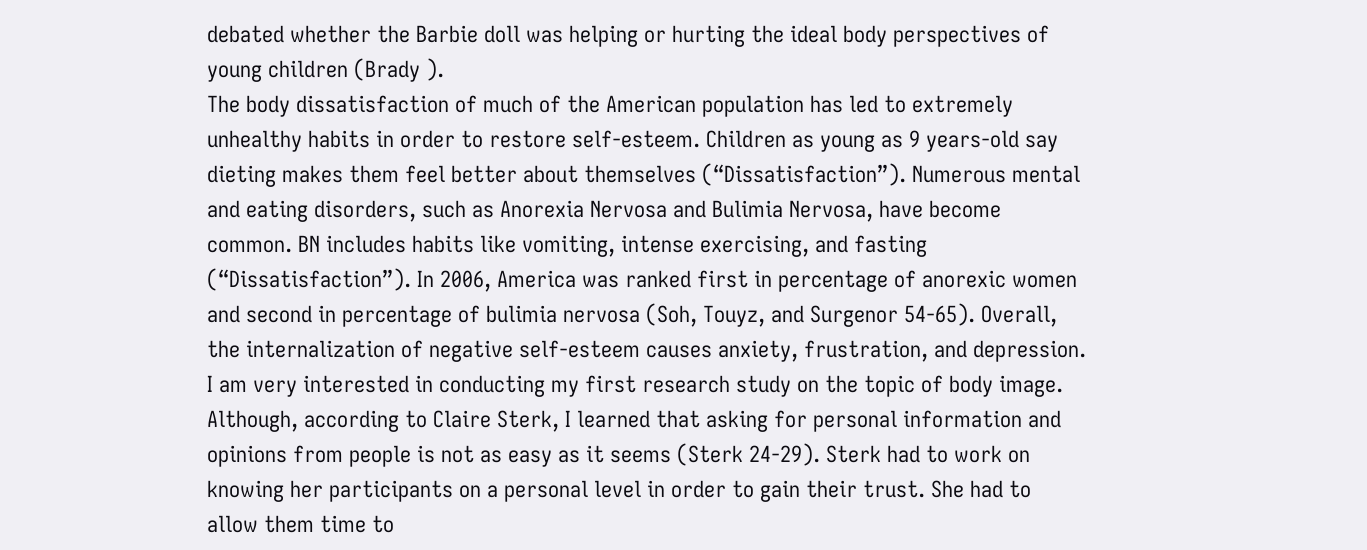debated whether the Barbie doll was helping or hurting the ideal body perspectives of young children (Brady ).
The body dissatisfaction of much of the American population has led to extremely unhealthy habits in order to restore self-esteem. Children as young as 9 years-old say dieting makes them feel better about themselves (“Dissatisfaction”). Numerous mental and eating disorders, such as Anorexia Nervosa and Bulimia Nervosa, have become common. BN includes habits like vomiting, intense exercising, and fasting (“Dissatisfaction”). In 2006, America was ranked first in percentage of anorexic women and second in percentage of bulimia nervosa (Soh, Touyz, and Surgenor 54-65). Overall, the internalization of negative self-esteem causes anxiety, frustration, and depression.
I am very interested in conducting my first research study on the topic of body image. Although, according to Claire Sterk, I learned that asking for personal information and opinions from people is not as easy as it seems (Sterk 24-29). Sterk had to work on knowing her participants on a personal level in order to gain their trust. She had to allow them time to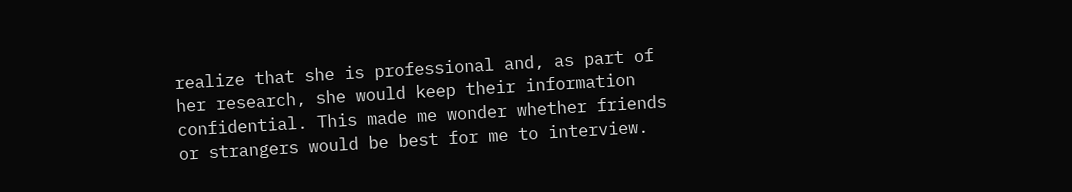realize that she is professional and, as part of her research, she would keep their information confidential. This made me wonder whether friends or strangers would be best for me to interview.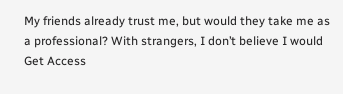My friends already trust me, but would they take me as a professional? With strangers, I don’t believe I would
Get Access